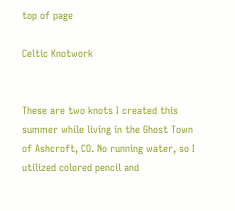top of page

Celtic Knotwork


These are two knots I created this summer while living in the Ghost Town of Ashcroft, CO. No running water, so I utilized colored pencil and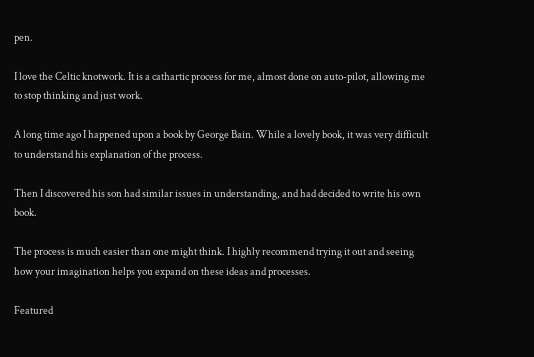pen.

I love the Celtic knotwork. It is a cathartic process for me, almost done on auto-pilot, allowing me to stop thinking and just work.

A long time ago I happened upon a book by George Bain. While a lovely book, it was very difficult to understand his explanation of the process.

Then I discovered his son had similar issues in understanding, and had decided to write his own book.

The process is much easier than one might think. I highly recommend trying it out and seeing how your imagination helps you expand on these ideas and processes.

Featured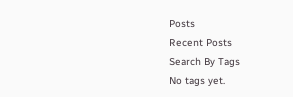Posts
Recent Posts
Search By Tags
No tags yet.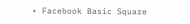• Facebook Basic Square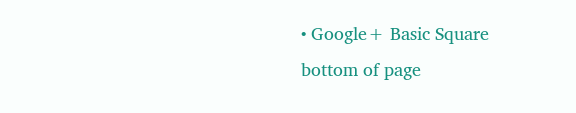• Google+ Basic Square
bottom of page